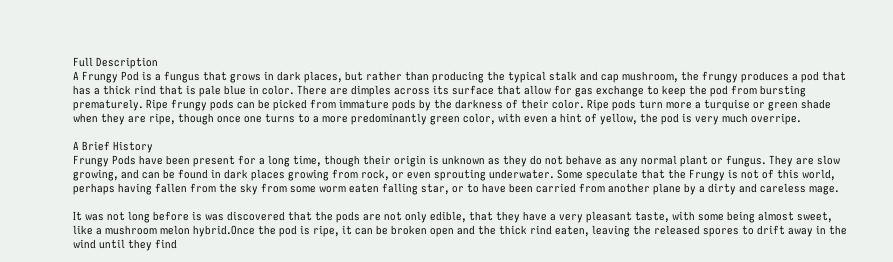Full Description
A Frungy Pod is a fungus that grows in dark places, but rather than producing the typical stalk and cap mushroom, the frungy produces a pod that has a thick rind that is pale blue in color. There are dimples across its surface that allow for gas exchange to keep the pod from bursting prematurely. Ripe frungy pods can be picked from immature pods by the darkness of their color. Ripe pods turn more a turquise or green shade when they are ripe, though once one turns to a more predominantly green color, with even a hint of yellow, the pod is very much overripe.

A Brief History
Frungy Pods have been present for a long time, though their origin is unknown as they do not behave as any normal plant or fungus. They are slow growing, and can be found in dark places growing from rock, or even sprouting underwater. Some speculate that the Frungy is not of this world, perhaps having fallen from the sky from some worm eaten falling star, or to have been carried from another plane by a dirty and careless mage.

It was not long before is was discovered that the pods are not only edible, that they have a very pleasant taste, with some being almost sweet, like a mushroom melon hybrid.Once the pod is ripe, it can be broken open and the thick rind eaten, leaving the released spores to drift away in the wind until they find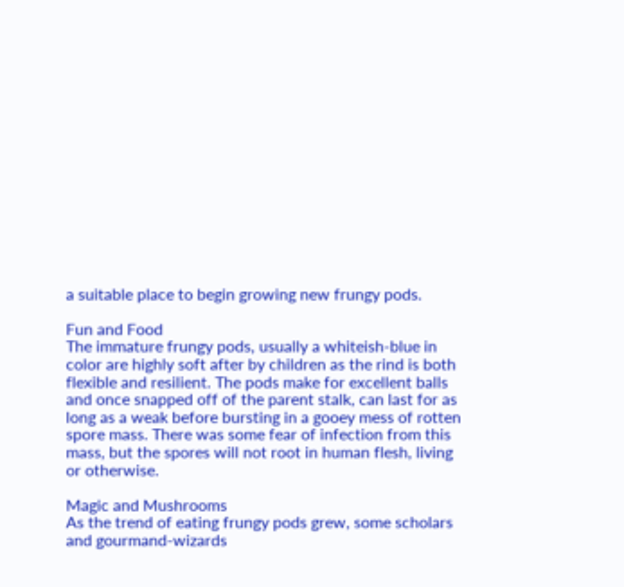a suitable place to begin growing new frungy pods.

Fun and Food
The immature frungy pods, usually a whiteish-blue in color are highly soft after by children as the rind is both flexible and resilient. The pods make for excellent balls and once snapped off of the parent stalk, can last for as long as a weak before bursting in a gooey mess of rotten spore mass. There was some fear of infection from this mass, but the spores will not root in human flesh, living or otherwise.

Magic and Mushrooms
As the trend of eating frungy pods grew, some scholars and gourmand-wizards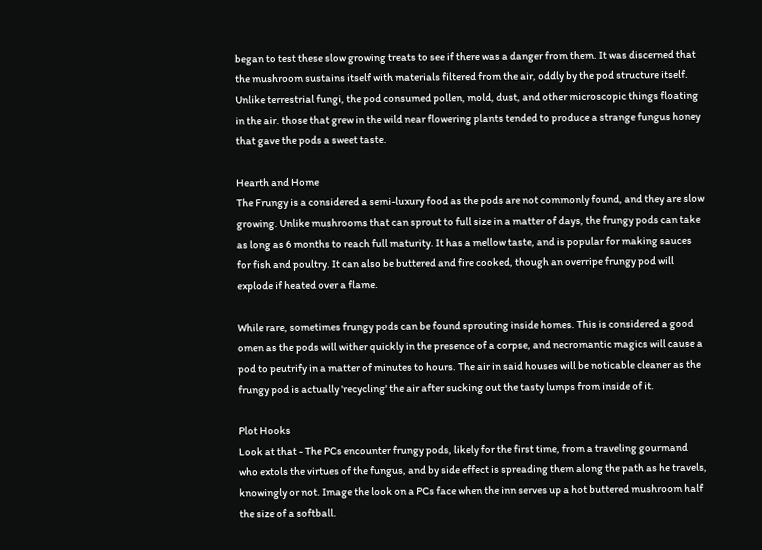began to test these slow growing treats to see if there was a danger from them. It was discerned that the mushroom sustains itself with materials filtered from the air, oddly by the pod structure itself. Unlike terrestrial fungi, the pod consumed pollen, mold, dust, and other microscopic things floating in the air. those that grew in the wild near flowering plants tended to produce a strange fungus honey that gave the pods a sweet taste.

Hearth and Home
The Frungy is a considered a semi-luxury food as the pods are not commonly found, and they are slow growing. Unlike mushrooms that can sprout to full size in a matter of days, the frungy pods can take as long as 6 months to reach full maturity. It has a mellow taste, and is popular for making sauces for fish and poultry. It can also be buttered and fire cooked, though an overripe frungy pod will explode if heated over a flame.

While rare, sometimes frungy pods can be found sprouting inside homes. This is considered a good omen as the pods will wither quickly in the presence of a corpse, and necromantic magics will cause a pod to peutrify in a matter of minutes to hours. The air in said houses will be noticable cleaner as the frungy pod is actually 'recycling' the air after sucking out the tasty lumps from inside of it.

Plot Hooks
Look at that - The PCs encounter frungy pods, likely for the first time, from a traveling gourmand who extols the virtues of the fungus, and by side effect is spreading them along the path as he travels, knowingly or not. Image the look on a PCs face when the inn serves up a hot buttered mushroom half the size of a softball.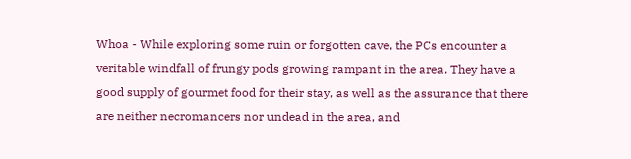Whoa - While exploring some ruin or forgotten cave, the PCs encounter a veritable windfall of frungy pods growing rampant in the area. They have a good supply of gourmet food for their stay, as well as the assurance that there are neither necromancers nor undead in the area, and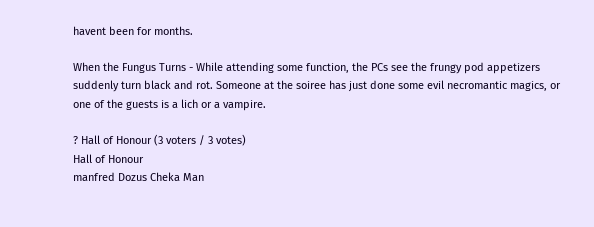havent been for months.

When the Fungus Turns - While attending some function, the PCs see the frungy pod appetizers suddenly turn black and rot. Someone at the soiree has just done some evil necromantic magics, or one of the guests is a lich or a vampire.

? Hall of Honour (3 voters / 3 votes)
Hall of Honour
manfred Dozus Cheka Man